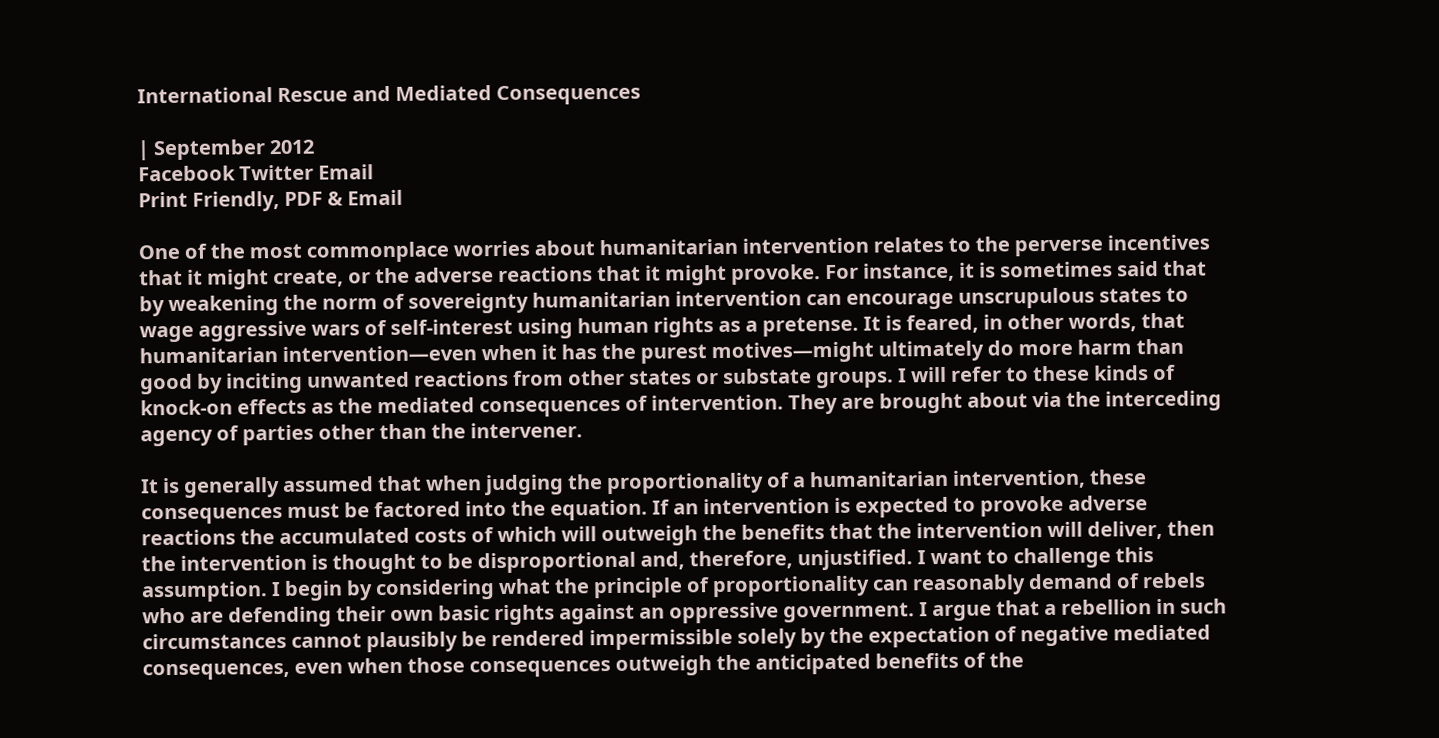International Rescue and Mediated Consequences

| September 2012
Facebook Twitter Email
Print Friendly, PDF & Email

One of the most commonplace worries about humanitarian intervention relates to the perverse incentives that it might create, or the adverse reactions that it might provoke. For instance, it is sometimes said that by weakening the norm of sovereignty humanitarian intervention can encourage unscrupulous states to wage aggressive wars of self-interest using human rights as a pretense. It is feared, in other words, that humanitarian intervention—even when it has the purest motives—might ultimately do more harm than good by inciting unwanted reactions from other states or substate groups. I will refer to these kinds of knock-on effects as the mediated consequences of intervention. They are brought about via the interceding agency of parties other than the intervener.

It is generally assumed that when judging the proportionality of a humanitarian intervention, these consequences must be factored into the equation. If an intervention is expected to provoke adverse reactions the accumulated costs of which will outweigh the benefits that the intervention will deliver, then the intervention is thought to be disproportional and, therefore, unjustified. I want to challenge this assumption. I begin by considering what the principle of proportionality can reasonably demand of rebels who are defending their own basic rights against an oppressive government. I argue that a rebellion in such circumstances cannot plausibly be rendered impermissible solely by the expectation of negative mediated consequences, even when those consequences outweigh the anticipated benefits of the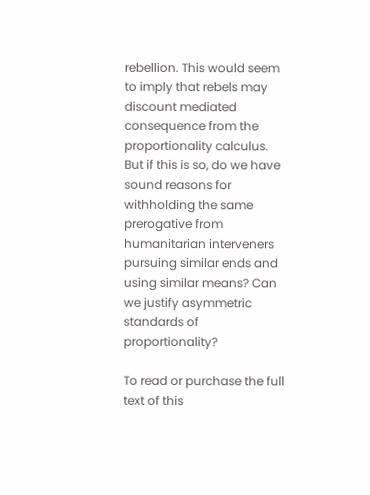rebellion. This would seem to imply that rebels may discount mediated consequence from the proportionality calculus. But if this is so, do we have sound reasons for withholding the same prerogative from humanitarian interveners pursuing similar ends and using similar means? Can we justify asymmetric standards of proportionality?

To read or purchase the full text of this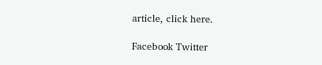article, click here.

Facebook Twitter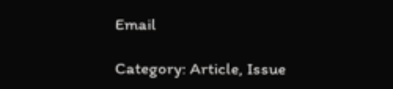Email

Category: Article, Issue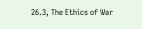26.3, The Ethics of War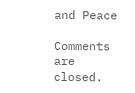and Peace

Comments are closed.